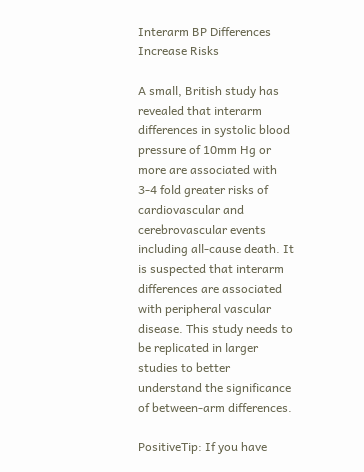Interarm BP Differences Increase Risks

A small, British study has revealed that interarm differences in systolic blood pressure of 10mm Hg or more are associated with 3-4 fold greater risks of cardiovascular and cerebrovascular events including all-cause death. It is suspected that interarm differences are associated with peripheral vascular disease. This study needs to be replicated in larger studies to better understand the significance of between-arm differences.

PositiveTip: If you have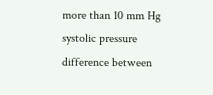more than 10 mm Hg systolic pressure difference between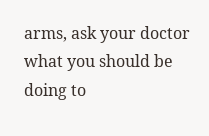arms, ask your doctor what you should be doing to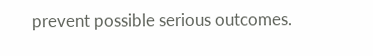prevent possible serious outcomes.